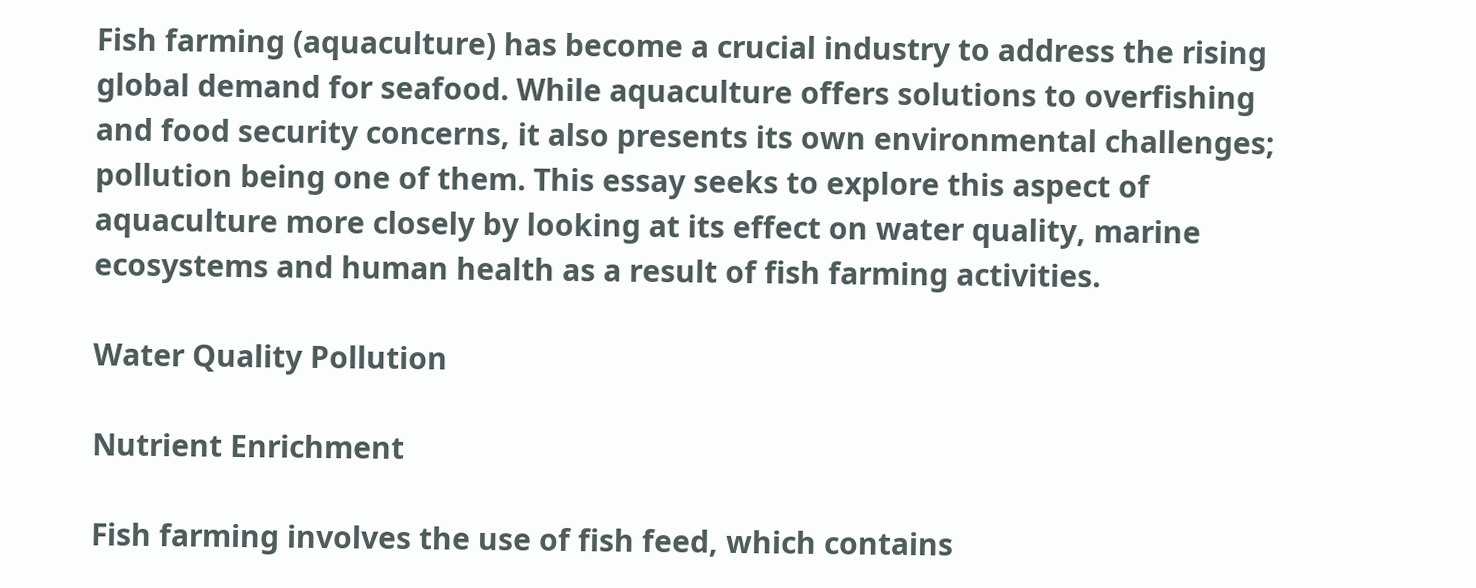Fish farming (aquaculture) has become a crucial industry to address the rising global demand for seafood. While aquaculture offers solutions to overfishing and food security concerns, it also presents its own environmental challenges; pollution being one of them. This essay seeks to explore this aspect of aquaculture more closely by looking at its effect on water quality, marine ecosystems and human health as a result of fish farming activities.

Water Quality Pollution

Nutrient Enrichment

Fish farming involves the use of fish feed, which contains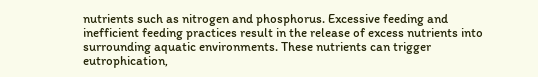nutrients such as nitrogen and phosphorus. Excessive feeding and inefficient feeding practices result in the release of excess nutrients into surrounding aquatic environments. These nutrients can trigger eutrophication,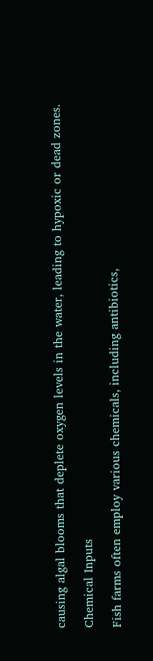causing algal blooms that deplete oxygen levels in the water, leading to hypoxic or dead zones.

Chemical Inputs

Fish farms often employ various chemicals, including antibiotics,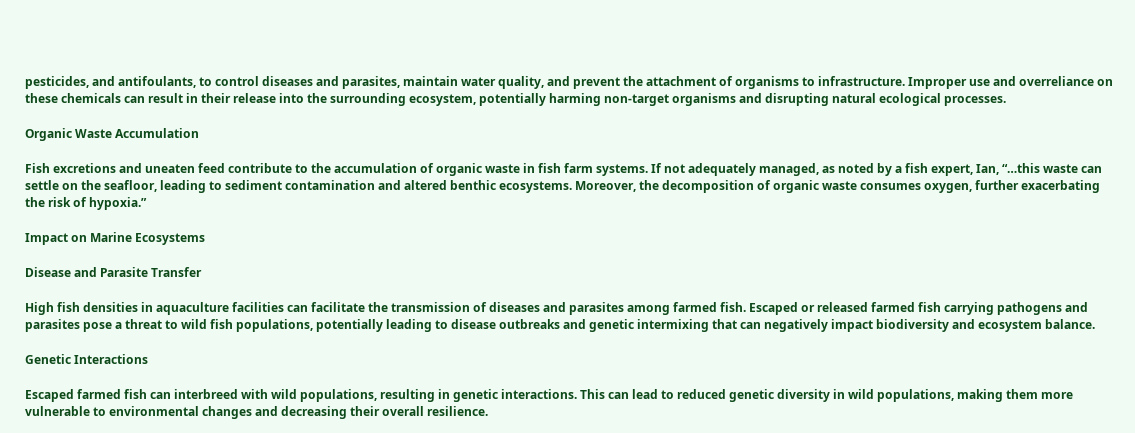pesticides, and antifoulants, to control diseases and parasites, maintain water quality, and prevent the attachment of organisms to infrastructure. Improper use and overreliance on these chemicals can result in their release into the surrounding ecosystem, potentially harming non-target organisms and disrupting natural ecological processes.

Organic Waste Accumulation

Fish excretions and uneaten feed contribute to the accumulation of organic waste in fish farm systems. If not adequately managed, as noted by a fish expert, Ian, “…this waste can settle on the seafloor, leading to sediment contamination and altered benthic ecosystems. Moreover, the decomposition of organic waste consumes oxygen, further exacerbating the risk of hypoxia.”

Impact on Marine Ecosystems

Disease and Parasite Transfer

High fish densities in aquaculture facilities can facilitate the transmission of diseases and parasites among farmed fish. Escaped or released farmed fish carrying pathogens and parasites pose a threat to wild fish populations, potentially leading to disease outbreaks and genetic intermixing that can negatively impact biodiversity and ecosystem balance.

Genetic Interactions

Escaped farmed fish can interbreed with wild populations, resulting in genetic interactions. This can lead to reduced genetic diversity in wild populations, making them more vulnerable to environmental changes and decreasing their overall resilience.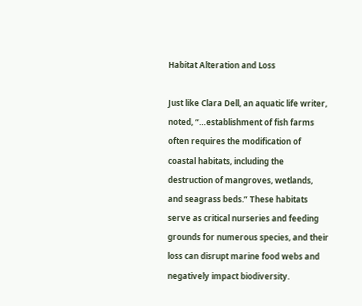Habitat Alteration and Loss

Just like Clara Dell, an aquatic life writer, noted, “…establishment of fish farms often requires the modification of coastal habitats, including the destruction of mangroves, wetlands, and seagrass beds.” These habitats serve as critical nurseries and feeding grounds for numerous species, and their loss can disrupt marine food webs and negatively impact biodiversity.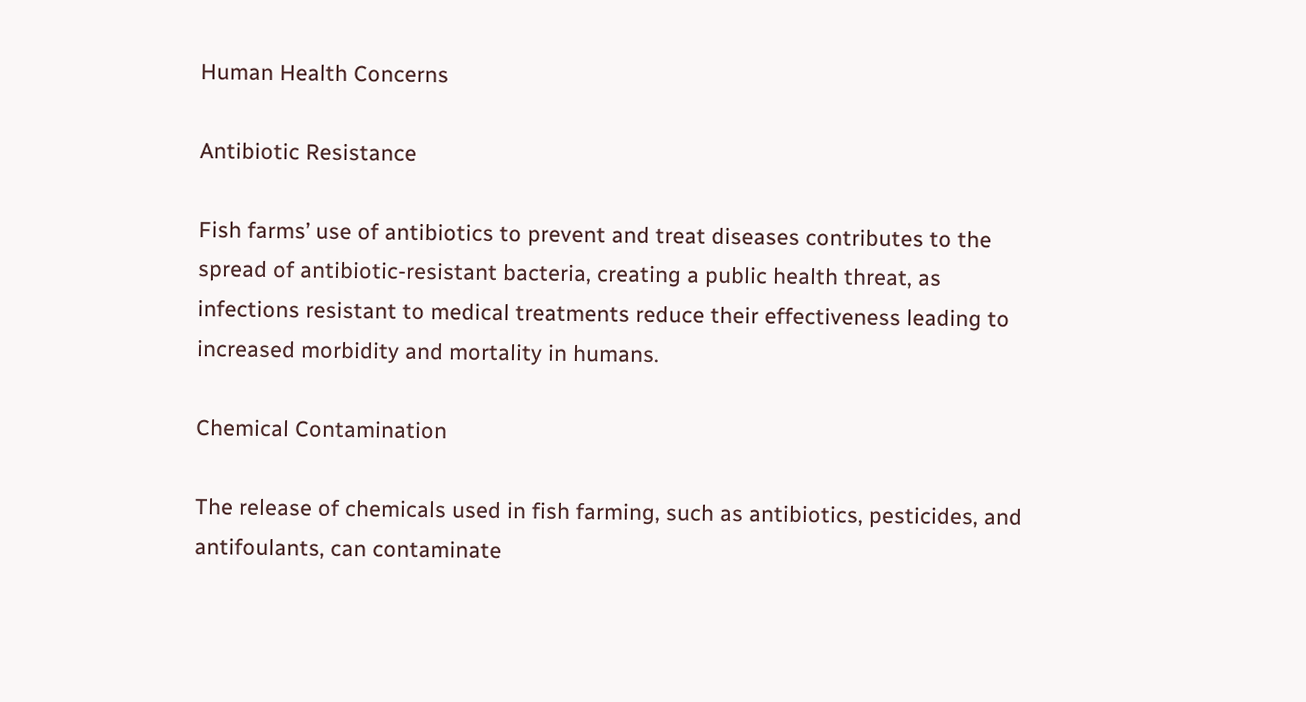Human Health Concerns

Antibiotic Resistance

Fish farms’ use of antibiotics to prevent and treat diseases contributes to the spread of antibiotic-resistant bacteria, creating a public health threat, as infections resistant to medical treatments reduce their effectiveness leading to increased morbidity and mortality in humans.

Chemical Contamination

The release of chemicals used in fish farming, such as antibiotics, pesticides, and antifoulants, can contaminate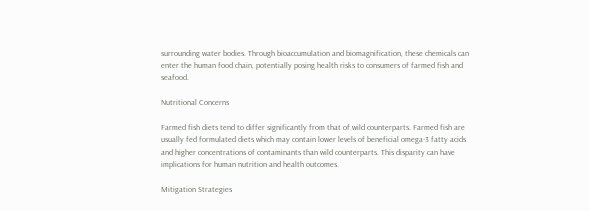surrounding water bodies. Through bioaccumulation and biomagnification, these chemicals can enter the human food chain, potentially posing health risks to consumers of farmed fish and seafood.

Nutritional Concerns

Farmed fish diets tend to differ significantly from that of wild counterparts. Farmed fish are usually fed formulated diets which may contain lower levels of beneficial omega-3 fatty acids and higher concentrations of contaminants than wild counterparts. This disparity can have implications for human nutrition and health outcomes.

Mitigation Strategies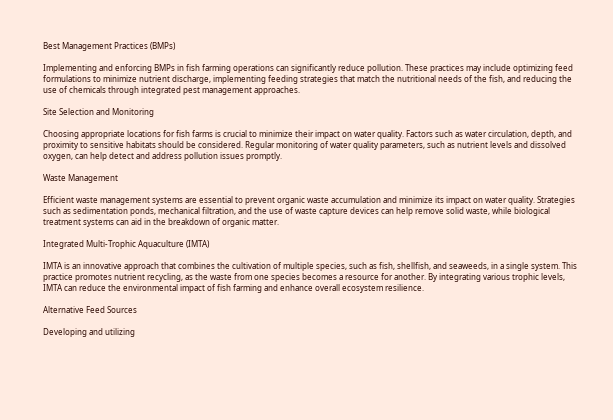Best Management Practices (BMPs)

Implementing and enforcing BMPs in fish farming operations can significantly reduce pollution. These practices may include optimizing feed formulations to minimize nutrient discharge, implementing feeding strategies that match the nutritional needs of the fish, and reducing the use of chemicals through integrated pest management approaches.

Site Selection and Monitoring

Choosing appropriate locations for fish farms is crucial to minimize their impact on water quality. Factors such as water circulation, depth, and proximity to sensitive habitats should be considered. Regular monitoring of water quality parameters, such as nutrient levels and dissolved oxygen, can help detect and address pollution issues promptly.

Waste Management

Efficient waste management systems are essential to prevent organic waste accumulation and minimize its impact on water quality. Strategies such as sedimentation ponds, mechanical filtration, and the use of waste capture devices can help remove solid waste, while biological treatment systems can aid in the breakdown of organic matter.

Integrated Multi-Trophic Aquaculture (IMTA)

IMTA is an innovative approach that combines the cultivation of multiple species, such as fish, shellfish, and seaweeds, in a single system. This practice promotes nutrient recycling, as the waste from one species becomes a resource for another. By integrating various trophic levels, IMTA can reduce the environmental impact of fish farming and enhance overall ecosystem resilience.

Alternative Feed Sources

Developing and utilizing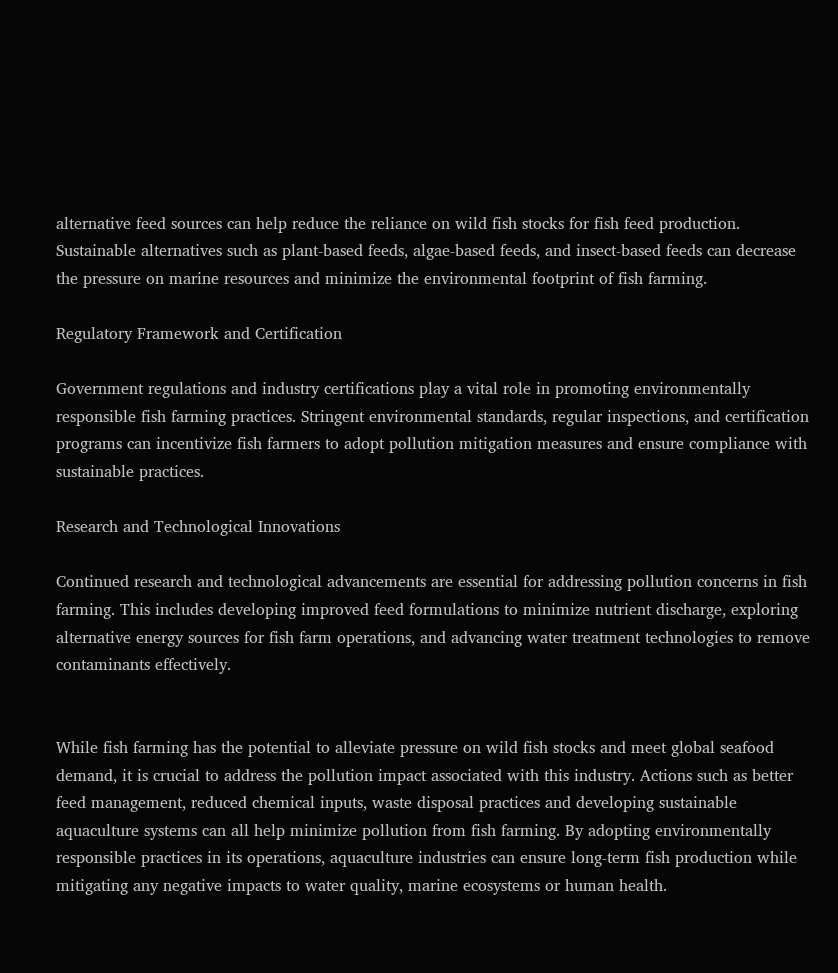alternative feed sources can help reduce the reliance on wild fish stocks for fish feed production. Sustainable alternatives such as plant-based feeds, algae-based feeds, and insect-based feeds can decrease the pressure on marine resources and minimize the environmental footprint of fish farming.

Regulatory Framework and Certification

Government regulations and industry certifications play a vital role in promoting environmentally responsible fish farming practices. Stringent environmental standards, regular inspections, and certification programs can incentivize fish farmers to adopt pollution mitigation measures and ensure compliance with sustainable practices.

Research and Technological Innovations

Continued research and technological advancements are essential for addressing pollution concerns in fish farming. This includes developing improved feed formulations to minimize nutrient discharge, exploring alternative energy sources for fish farm operations, and advancing water treatment technologies to remove contaminants effectively.


While fish farming has the potential to alleviate pressure on wild fish stocks and meet global seafood demand, it is crucial to address the pollution impact associated with this industry. Actions such as better feed management, reduced chemical inputs, waste disposal practices and developing sustainable aquaculture systems can all help minimize pollution from fish farming. By adopting environmentally responsible practices in its operations, aquaculture industries can ensure long-term fish production while mitigating any negative impacts to water quality, marine ecosystems or human health.